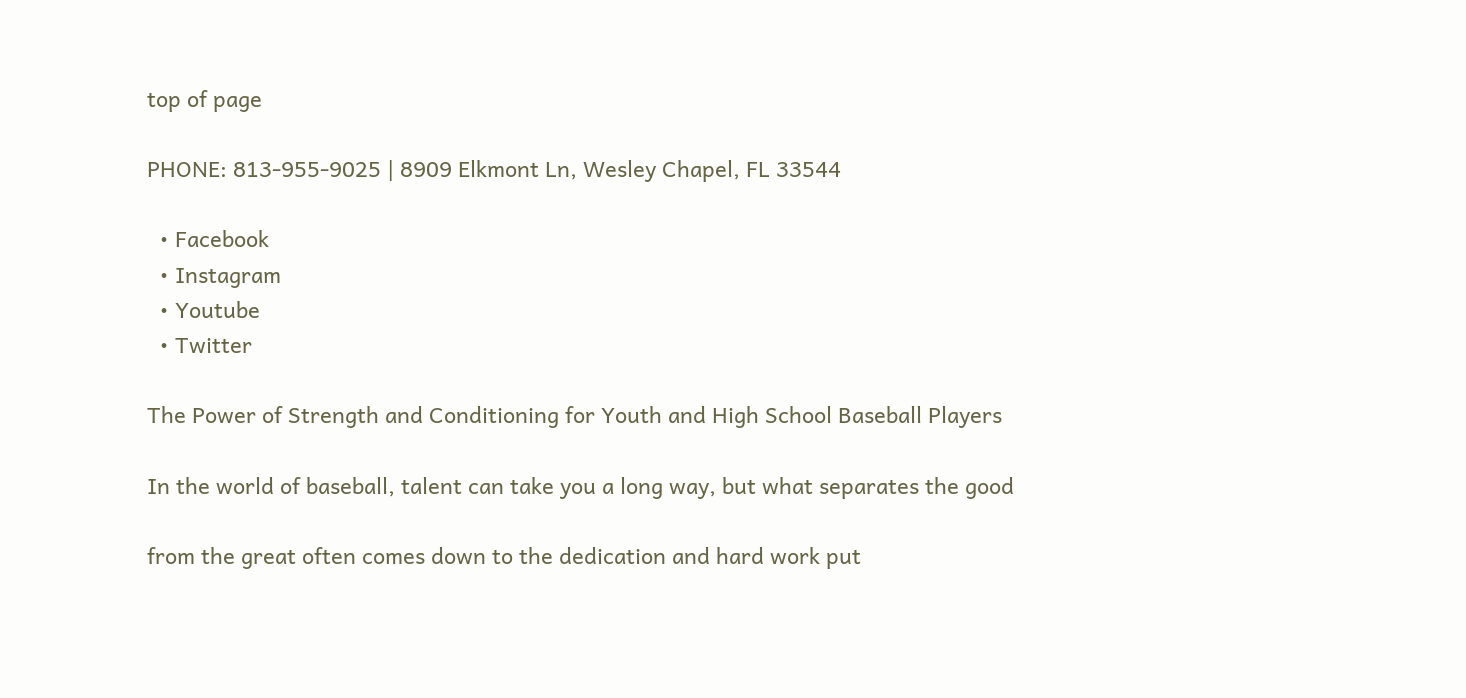top of page

PHONE: 813-955-9025 | 8909 Elkmont Ln, Wesley Chapel, FL 33544

  • Facebook
  • Instagram
  • Youtube
  • Twitter

The Power of Strength and Conditioning for Youth and High School Baseball Players

In the world of baseball, talent can take you a long way, but what separates the good

from the great often comes down to the dedication and hard work put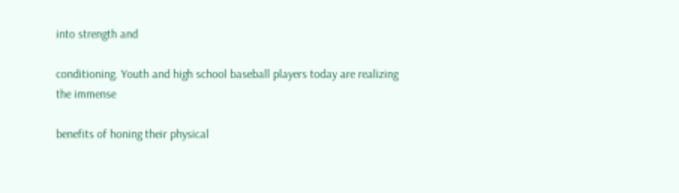into strength and

conditioning. Youth and high school baseball players today are realizing the immense

benefits of honing their physical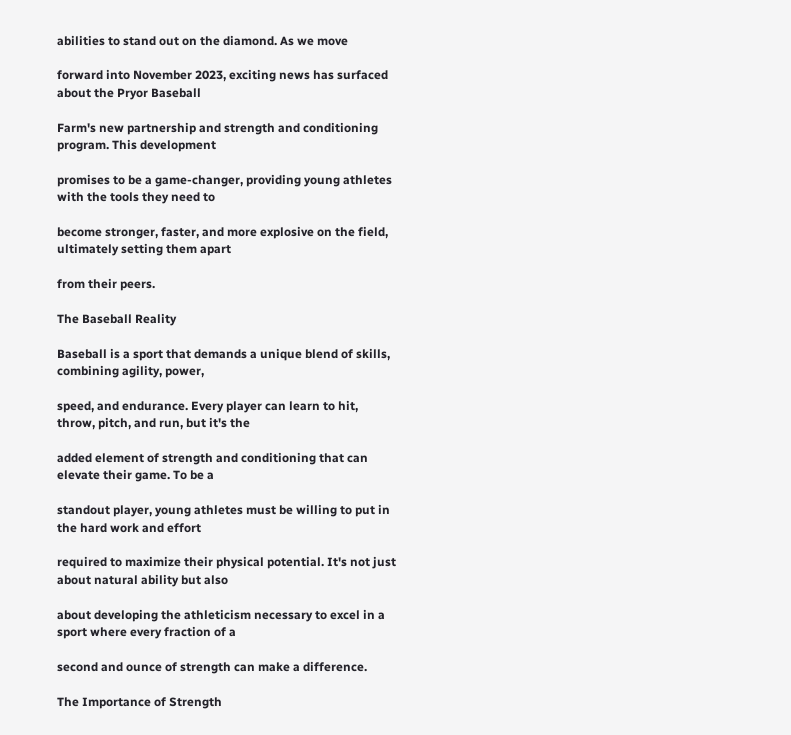abilities to stand out on the diamond. As we move

forward into November 2023, exciting news has surfaced about the Pryor Baseball

Farm's new partnership and strength and conditioning program. This development

promises to be a game-changer, providing young athletes with the tools they need to

become stronger, faster, and more explosive on the field, ultimately setting them apart

from their peers.

The Baseball Reality

Baseball is a sport that demands a unique blend of skills, combining agility, power,

speed, and endurance. Every player can learn to hit, throw, pitch, and run, but it's the

added element of strength and conditioning that can elevate their game. To be a

standout player, young athletes must be willing to put in the hard work and effort

required to maximize their physical potential. It's not just about natural ability but also

about developing the athleticism necessary to excel in a sport where every fraction of a

second and ounce of strength can make a difference.

The Importance of Strength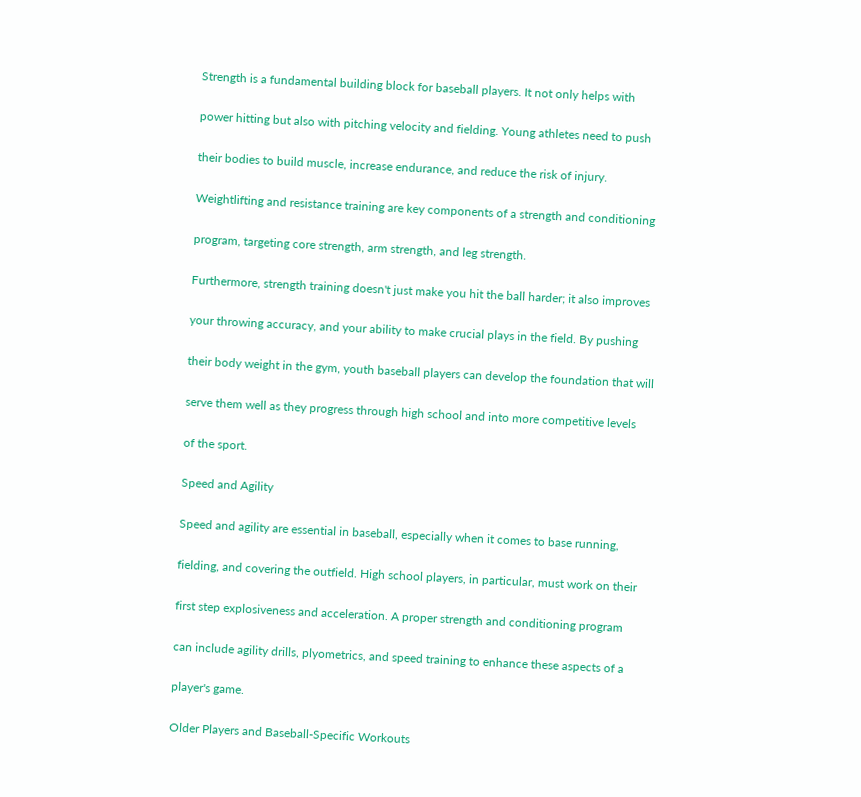Strength is a fundamental building block for baseball players. It not only helps with

power hitting but also with pitching velocity and fielding. Young athletes need to push

their bodies to build muscle, increase endurance, and reduce the risk of injury.

Weightlifting and resistance training are key components of a strength and conditioning

program, targeting core strength, arm strength, and leg strength.

Furthermore, strength training doesn't just make you hit the ball harder; it also improves

your throwing accuracy, and your ability to make crucial plays in the field. By pushing

their body weight in the gym, youth baseball players can develop the foundation that will

serve them well as they progress through high school and into more competitive levels

of the sport.

Speed and Agility

Speed and agility are essential in baseball, especially when it comes to base running,

fielding, and covering the outfield. High school players, in particular, must work on their

first step explosiveness and acceleration. A proper strength and conditioning program

can include agility drills, plyometrics, and speed training to enhance these aspects of a

player's game.

Older Players and Baseball-Specific Workouts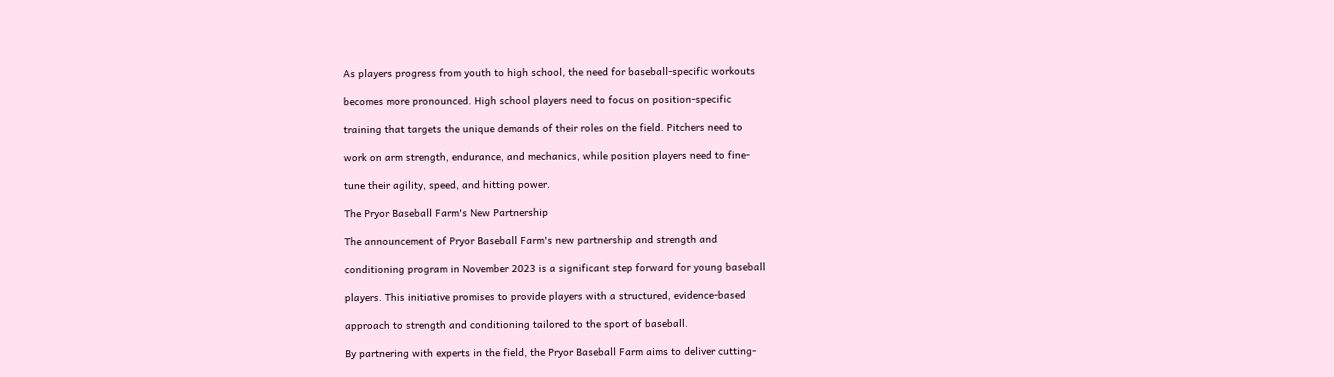As players progress from youth to high school, the need for baseball-specific workouts

becomes more pronounced. High school players need to focus on position-specific

training that targets the unique demands of their roles on the field. Pitchers need to

work on arm strength, endurance, and mechanics, while position players need to fine-

tune their agility, speed, and hitting power.

The Pryor Baseball Farm's New Partnership

The announcement of Pryor Baseball Farm's new partnership and strength and

conditioning program in November 2023 is a significant step forward for young baseball

players. This initiative promises to provide players with a structured, evidence-based

approach to strength and conditioning tailored to the sport of baseball.

By partnering with experts in the field, the Pryor Baseball Farm aims to deliver cutting-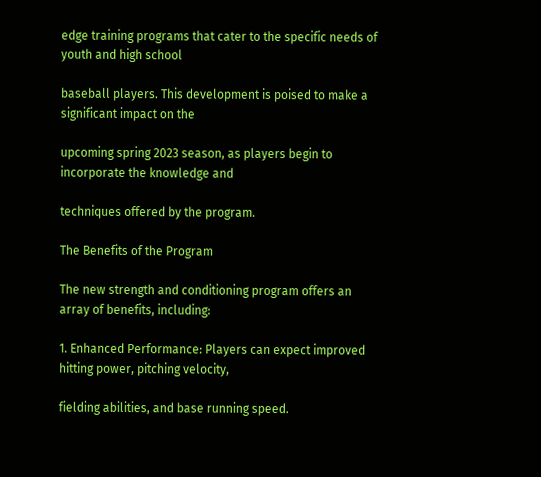edge training programs that cater to the specific needs of youth and high school

baseball players. This development is poised to make a significant impact on the

upcoming spring 2023 season, as players begin to incorporate the knowledge and

techniques offered by the program.

The Benefits of the Program

The new strength and conditioning program offers an array of benefits, including:

1. Enhanced Performance: Players can expect improved hitting power, pitching velocity,

fielding abilities, and base running speed.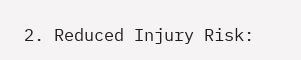2. Reduced Injury Risk: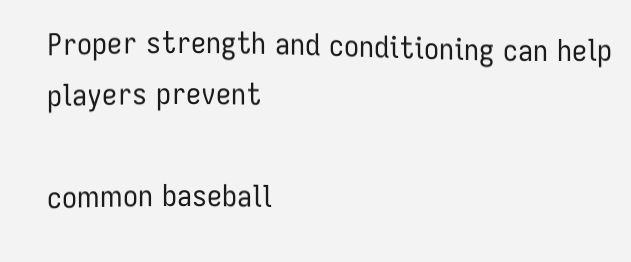Proper strength and conditioning can help players prevent

common baseball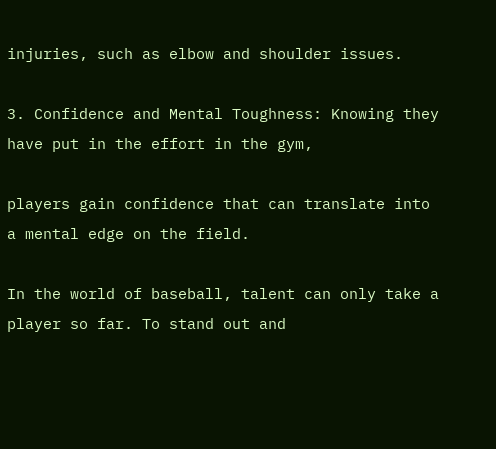injuries, such as elbow and shoulder issues.

3. Confidence and Mental Toughness: Knowing they have put in the effort in the gym,

players gain confidence that can translate into a mental edge on the field.

In the world of baseball, talent can only take a player so far. To stand out and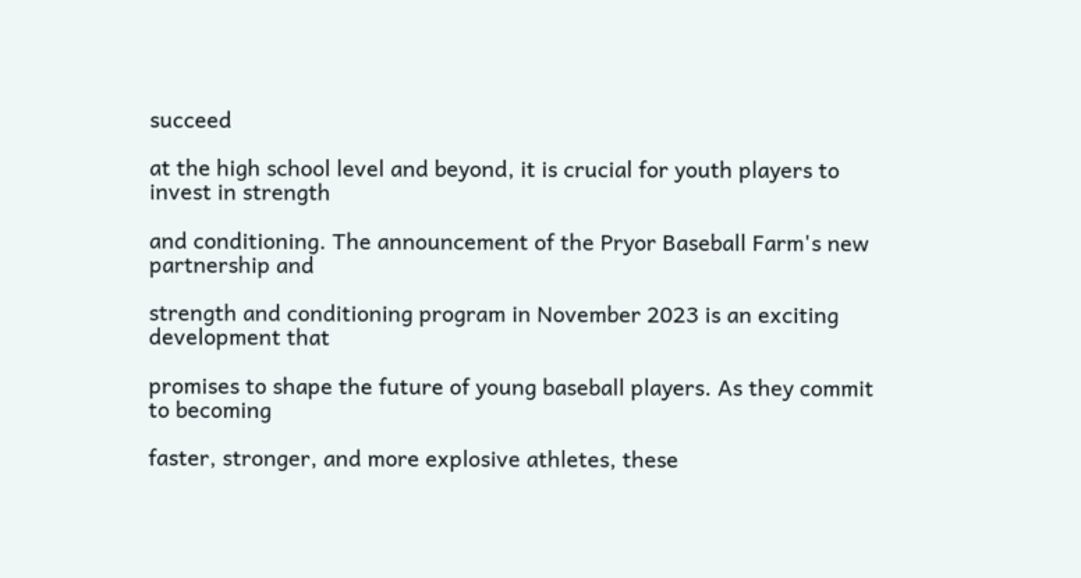succeed

at the high school level and beyond, it is crucial for youth players to invest in strength

and conditioning. The announcement of the Pryor Baseball Farm's new partnership and

strength and conditioning program in November 2023 is an exciting development that

promises to shape the future of young baseball players. As they commit to becoming

faster, stronger, and more explosive athletes, these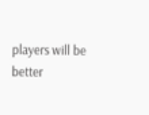players will be better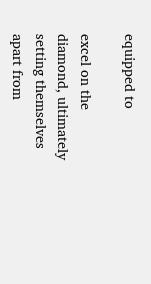equipped to

excel on the diamond, ultimately setting themselves apart from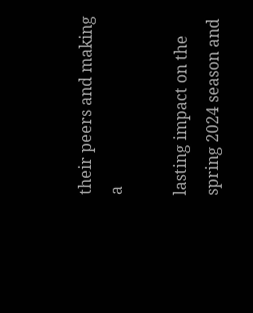their peers and making a

lasting impact on the spring 2024 season and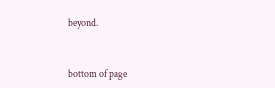beyond.


bottom of page